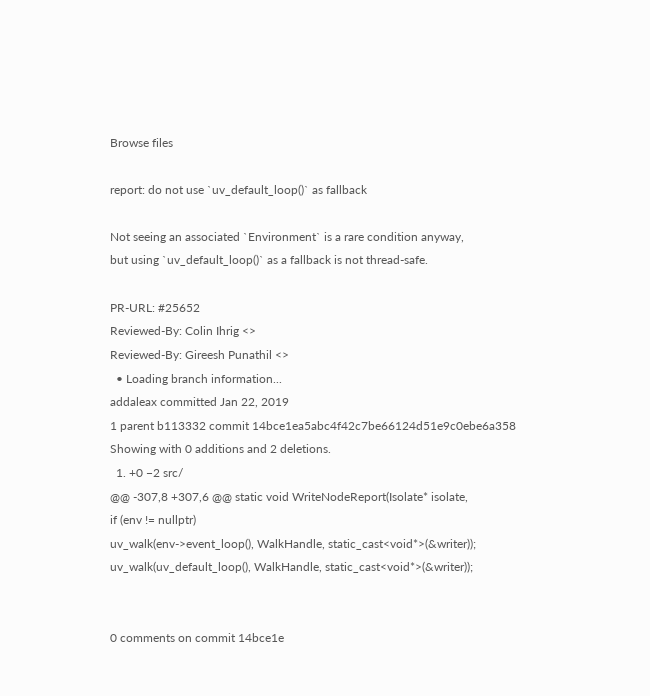Browse files

report: do not use `uv_default_loop()` as fallback

Not seeing an associated `Environment` is a rare condition anyway,
but using `uv_default_loop()` as a fallback is not thread-safe.

PR-URL: #25652
Reviewed-By: Colin Ihrig <>
Reviewed-By: Gireesh Punathil <>
  • Loading branch information...
addaleax committed Jan 22, 2019
1 parent b113332 commit 14bce1ea5abc4f42c7be66124d51e9c0ebe6a358
Showing with 0 additions and 2 deletions.
  1. +0 −2 src/
@@ -307,8 +307,6 @@ static void WriteNodeReport(Isolate* isolate,
if (env != nullptr)
uv_walk(env->event_loop(), WalkHandle, static_cast<void*>(&writer));
uv_walk(uv_default_loop(), WalkHandle, static_cast<void*>(&writer));


0 comments on commit 14bce1e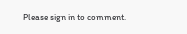Please sign in to comment.